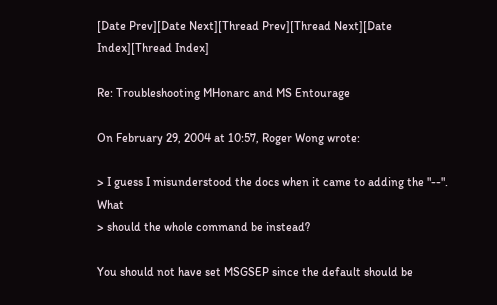[Date Prev][Date Next][Thread Prev][Thread Next][Date Index][Thread Index]

Re: Troubleshooting MHonarc and MS Entourage

On February 29, 2004 at 10:57, Roger Wong wrote:

> I guess I misunderstood the docs when it came to adding the "--". What
> should the whole command be instead?

You should not have set MSGSEP since the default should be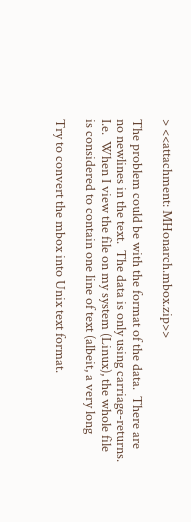> <<attachment: MHonarch.mbox.zip>>

The problem could be with the format of the data.  There are
no newlines in the text.  The data is only using carriage-returns.
I.e.  When I view the file on my system (Linux), the whole file
is considered to contain one line of text (albeit, a very long

Try to convert the mbox into Unix text format.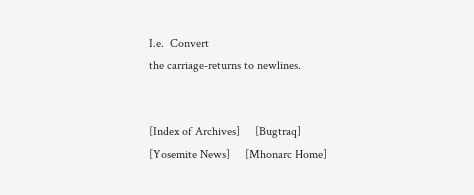I.e.  Convert
the carriage-returns to newlines.


[Index of Archives]     [Bugtraq]     [Yosemite News]     [Mhonarc Home]